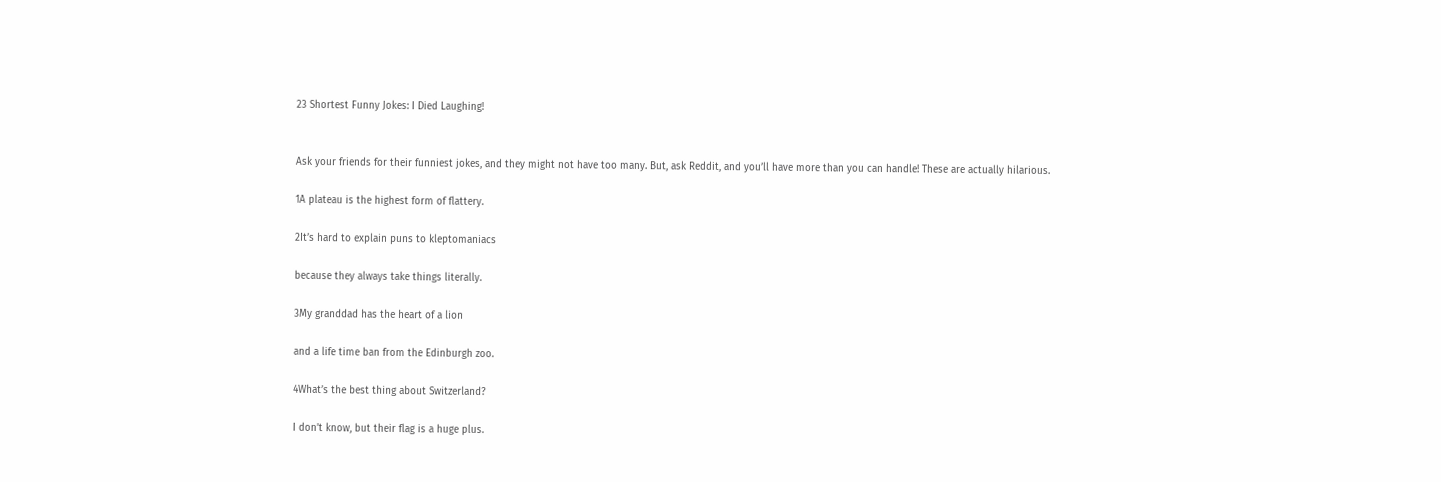23 Shortest Funny Jokes: I Died Laughing!


Ask your friends for their funniest jokes, and they might not have too many. But, ask Reddit, and you’ll have more than you can handle! These are actually hilarious.

1A plateau is the highest form of flattery.

2It’s hard to explain puns to kleptomaniacs

because they always take things literally.

3My granddad has the heart of a lion

and a life time ban from the Edinburgh zoo.

4What’s the best thing about Switzerland?

I don’t know, but their flag is a huge plus.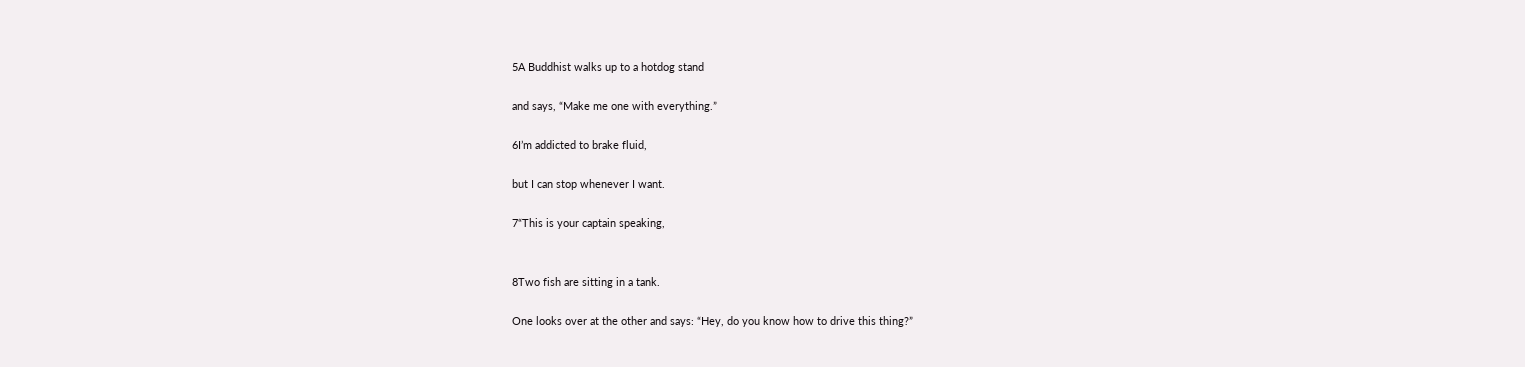5A Buddhist walks up to a hotdog stand

and says, “Make me one with everything.”

6I’m addicted to brake fluid,

but I can stop whenever I want.

7“This is your captain speaking,


8Two fish are sitting in a tank.

One looks over at the other and says: “Hey, do you know how to drive this thing?”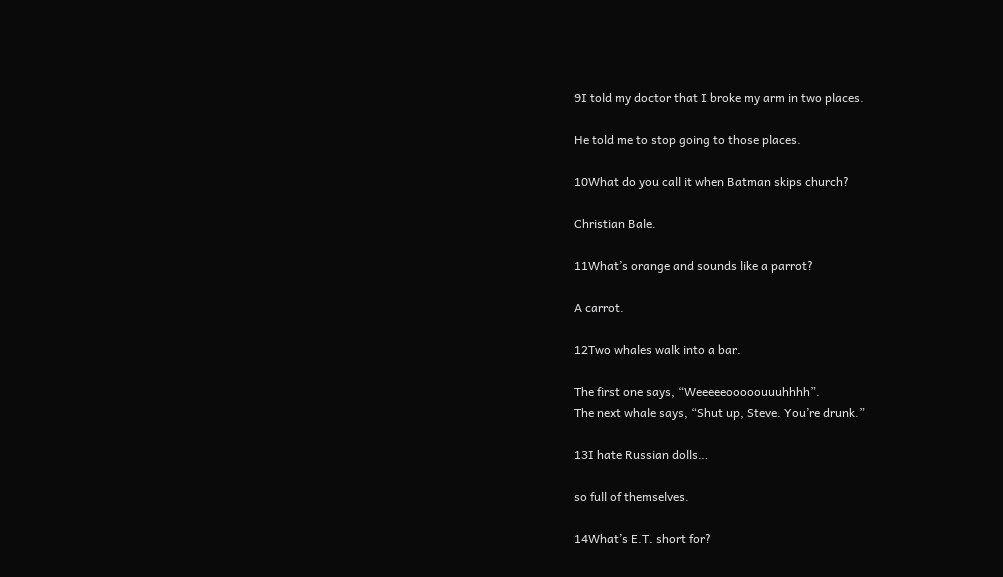9I told my doctor that I broke my arm in two places.

He told me to stop going to those places.

10What do you call it when Batman skips church?

Christian Bale.

11What’s orange and sounds like a parrot?

A carrot.

12Two whales walk into a bar.

The first one says, “Weeeeeooooouuuhhhh”.
The next whale says, “Shut up, Steve. You’re drunk.”

13I hate Russian dolls…

so full of themselves.

14What’s E.T. short for?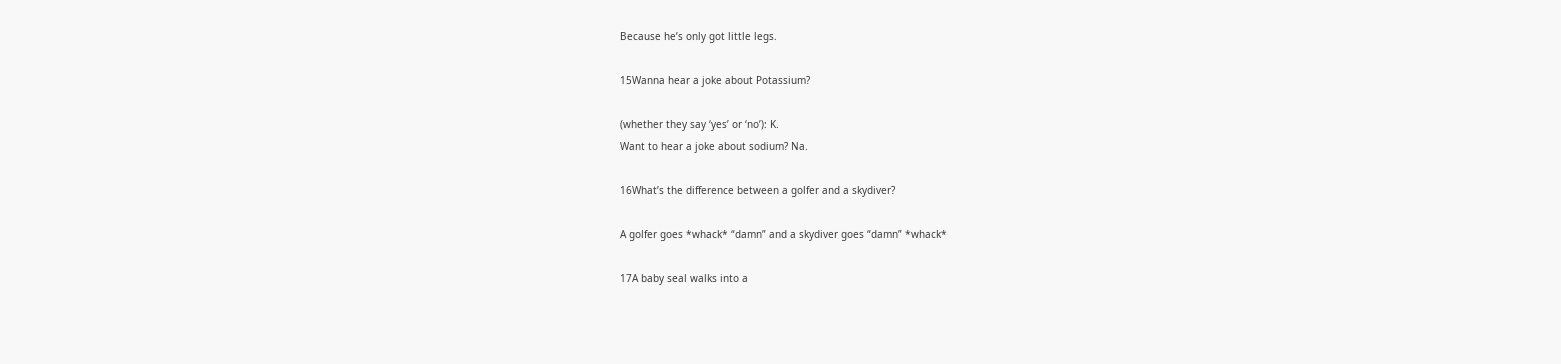Because he’s only got little legs.

15Wanna hear a joke about Potassium?

(whether they say ‘yes’ or ‘no’): K.
Want to hear a joke about sodium? Na.

16What’s the difference between a golfer and a skydiver?

A golfer goes *whack* “damn” and a skydiver goes “damn” *whack*

17A baby seal walks into a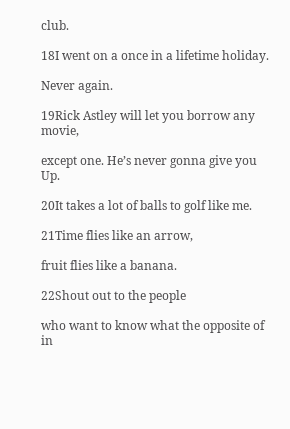club.

18I went on a once in a lifetime holiday.

Never again.

19Rick Astley will let you borrow any movie,

except one. He’s never gonna give you Up.

20It takes a lot of balls to golf like me.

21Time flies like an arrow,

fruit flies like a banana.

22Shout out to the people

who want to know what the opposite of in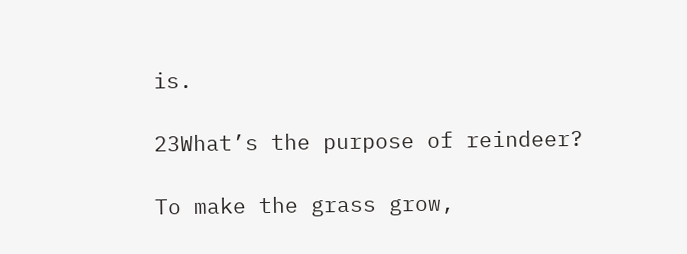is.

23What’s the purpose of reindeer?

To make the grass grow,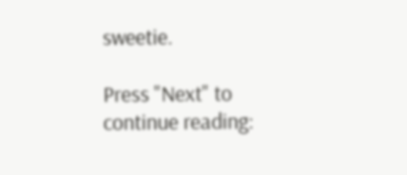sweetie.

Press "Next" to continue reading: